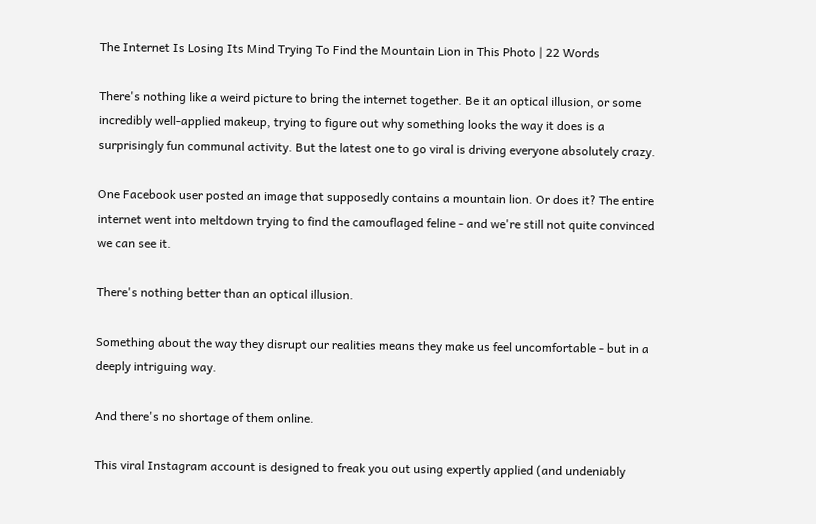The Internet Is Losing Its Mind Trying To Find the Mountain Lion in This Photo | 22 Words

There's nothing like a weird picture to bring the internet together. Be it an optical illusion, or some incredibly well-applied makeup, trying to figure out why something looks the way it does is a surprisingly fun communal activity. But the latest one to go viral is driving everyone absolutely crazy.

One Facebook user posted an image that supposedly contains a mountain lion. Or does it? The entire internet went into meltdown trying to find the camouflaged feline - and we're still not quite convinced we can see it.

There's nothing better than an optical illusion.

Something about the way they disrupt our realities means they make us feel uncomfortable - but in a deeply intriguing way.

And there's no shortage of them online.

This viral Instagram account is designed to freak you out using expertly applied (and undeniably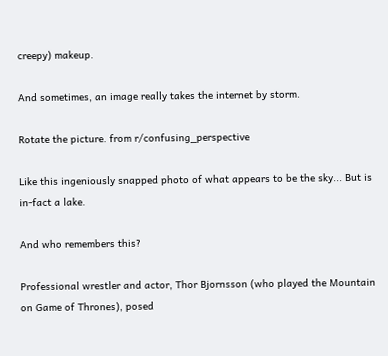creepy) makeup.

And sometimes, an image really takes the internet by storm.

Rotate the picture. from r/confusing_perspective

Like this ingeniously snapped photo of what appears to be the sky... But is in-fact a lake.

And who remembers this?

Professional wrestler and actor, Thor Bjornsson (who played the Mountain on Game of Thrones), posed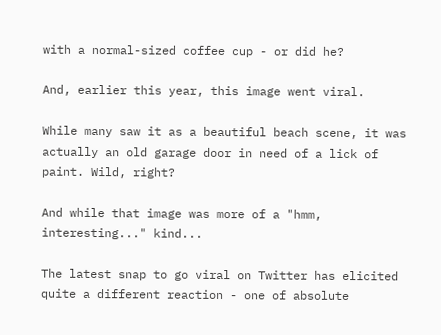with a normal-sized coffee cup - or did he?

And, earlier this year, this image went viral.

While many saw it as a beautiful beach scene, it was actually an old garage door in need of a lick of paint. Wild, right?

And while that image was more of a "hmm, interesting..." kind...

The latest snap to go viral on Twitter has elicited quite a different reaction - one of absolute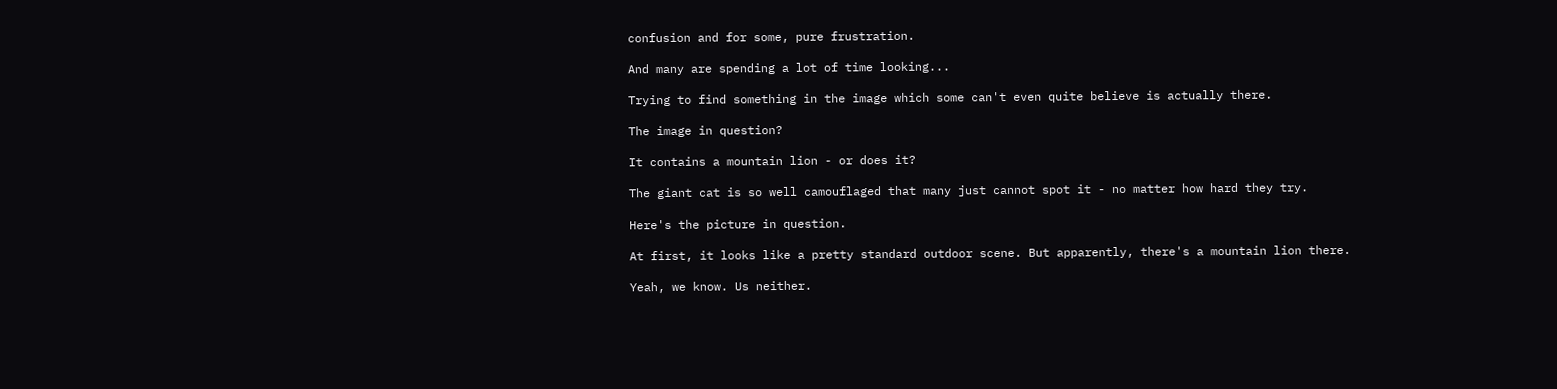confusion and for some, pure frustration.

And many are spending a lot of time looking...

Trying to find something in the image which some can't even quite believe is actually there.

The image in question?

It contains a mountain lion - or does it?

The giant cat is so well camouflaged that many just cannot spot it - no matter how hard they try.

Here's the picture in question.

At first, it looks like a pretty standard outdoor scene. But apparently, there's a mountain lion there.

Yeah, we know. Us neither.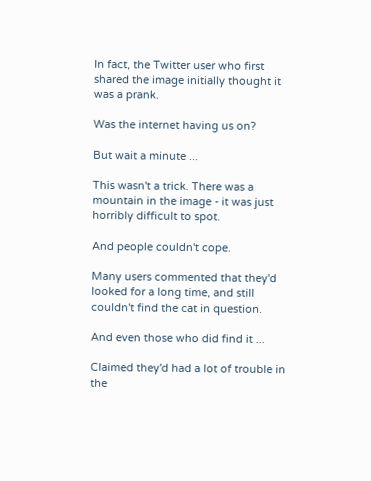In fact, the Twitter user who first shared the image initially thought it was a prank.

Was the internet having us on?

But wait a minute ...

This wasn't a trick. There was a mountain in the image - it was just horribly difficult to spot.

And people couldn't cope.

Many users commented that they'd looked for a long time, and still couldn't find the cat in question.

And even those who did find it ...

Claimed they'd had a lot of trouble in the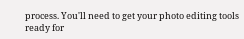process. You'll need to get your photo editing tools ready for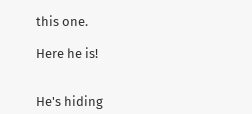this one.

Here he is!


He's hiding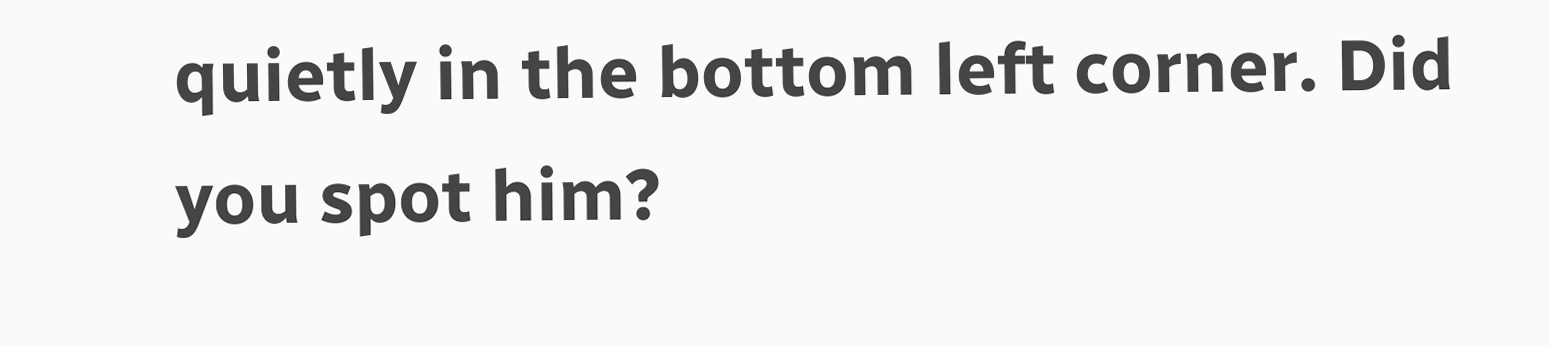quietly in the bottom left corner. Did you spot him?